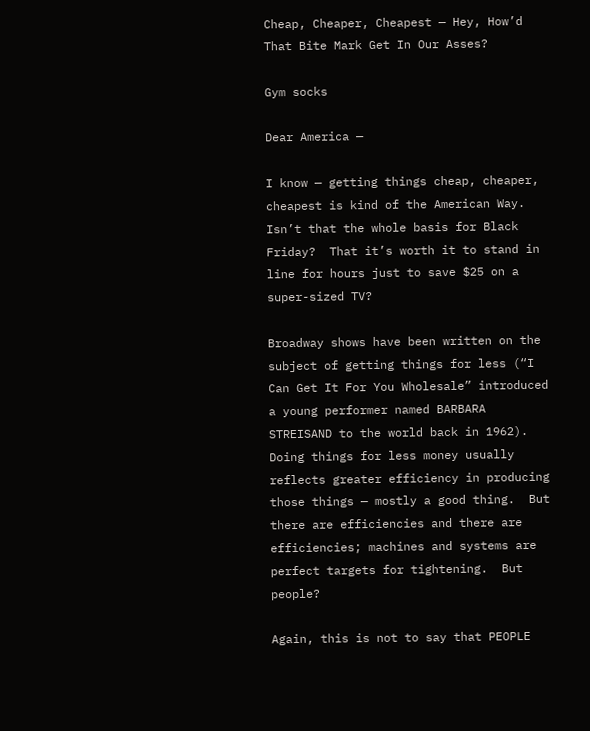Cheap, Cheaper, Cheapest — Hey, How’d That Bite Mark Get In Our Asses?

Gym socks

Dear America —

I know — getting things cheap, cheaper, cheapest is kind of the American Way.  Isn’t that the whole basis for Black Friday?  That it’s worth it to stand in line for hours just to save $25 on a super-sized TV?

Broadway shows have been written on the subject of getting things for less (“I Can Get It For You Wholesale” introduced a young performer named BARBARA STREISAND to the world back in 1962).  Doing things for less money usually reflects greater efficiency in producing those things — mostly a good thing.  But there are efficiencies and there are efficiencies; machines and systems are perfect targets for tightening.  But people?

Again, this is not to say that PEOPLE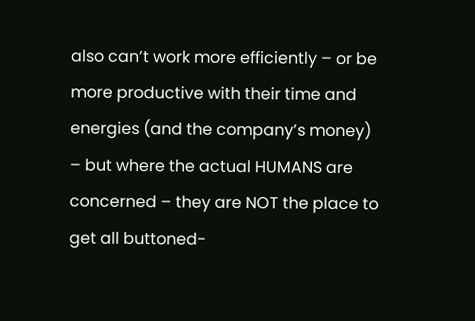also can’t work more efficiently – or be more productive with their time and energies (and the company’s money) – but where the actual HUMANS are concerned – they are NOT the place to get all buttoned-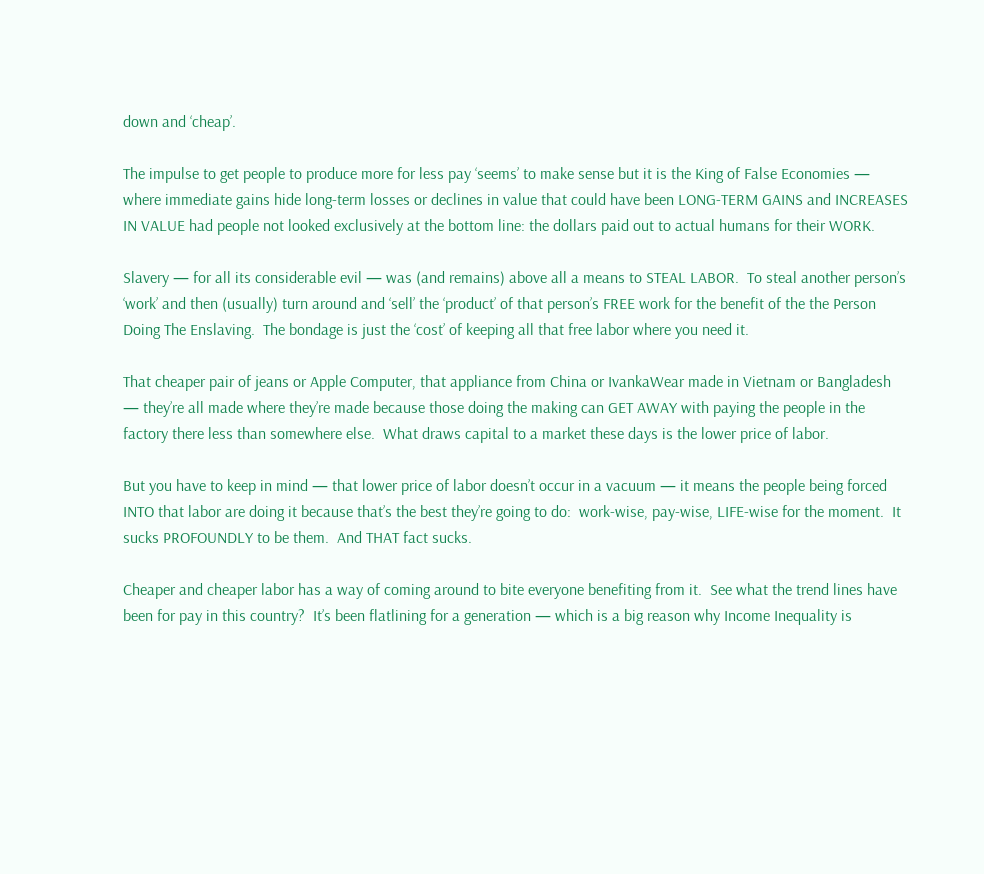down and ‘cheap’.

The impulse to get people to produce more for less pay ‘seems’ to make sense but it is the King of False Economies — where immediate gains hide long-term losses or declines in value that could have been LONG-TERM GAINS and INCREASES IN VALUE had people not looked exclusively at the bottom line: the dollars paid out to actual humans for their WORK.

Slavery — for all its considerable evil — was (and remains) above all a means to STEAL LABOR.  To steal another person’s ‘work’ and then (usually) turn around and ‘sell’ the ‘product’ of that person’s FREE work for the benefit of the the Person Doing The Enslaving.  The bondage is just the ‘cost’ of keeping all that free labor where you need it.

That cheaper pair of jeans or Apple Computer, that appliance from China or IvankaWear made in Vietnam or Bangladesh — they’re all made where they’re made because those doing the making can GET AWAY with paying the people in the factory there less than somewhere else.  What draws capital to a market these days is the lower price of labor.

But you have to keep in mind — that lower price of labor doesn’t occur in a vacuum — it means the people being forced INTO that labor are doing it because that’s the best they’re going to do:  work-wise, pay-wise, LIFE-wise for the moment.  It sucks PROFOUNDLY to be them.  And THAT fact sucks.

Cheaper and cheaper labor has a way of coming around to bite everyone benefiting from it.  See what the trend lines have been for pay in this country?  It’s been flatlining for a generation — which is a big reason why Income Inequality is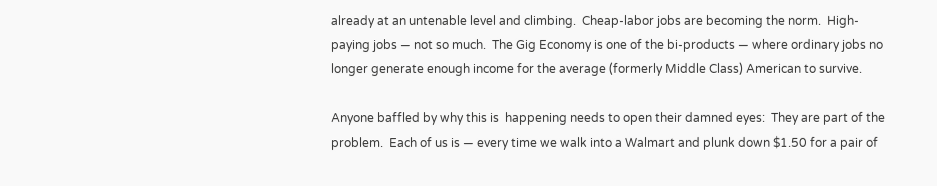already at an untenable level and climbing.  Cheap-labor jobs are becoming the norm.  High-paying jobs — not so much.  The Gig Economy is one of the bi-products — where ordinary jobs no longer generate enough income for the average (formerly Middle Class) American to survive.

Anyone baffled by why this is  happening needs to open their damned eyes:  They are part of the problem.  Each of us is — every time we walk into a Walmart and plunk down $1.50 for a pair of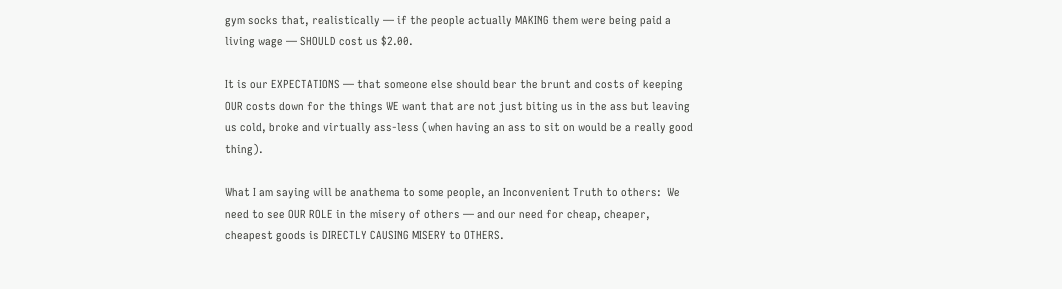gym socks that, realistically — if the people actually MAKING them were being paid a living wage — SHOULD cost us $2.00.

It is our EXPECTATIONS — that someone else should bear the brunt and costs of keeping OUR costs down for the things WE want that are not just biting us in the ass but leaving us cold, broke and virtually ass-less (when having an ass to sit on would be a really good thing).

What I am saying will be anathema to some people, an Inconvenient Truth to others:  We need to see OUR ROLE in the misery of others — and our need for cheap, cheaper, cheapest goods is DIRECTLY CAUSING MISERY to OTHERS.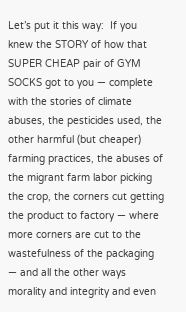Let’s put it this way:  If you knew the STORY of how that SUPER CHEAP pair of GYM SOCKS got to you — complete with the stories of climate abuses, the pesticides used, the other harmful (but cheaper) farming practices, the abuses of the migrant farm labor picking the crop, the corners cut getting the product to factory — where more corners are cut to the wastefulness of the packaging — and all the other ways morality and integrity and even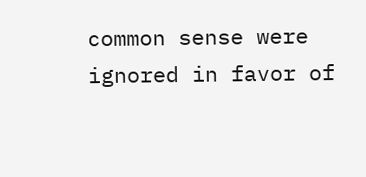common sense were ignored in favor of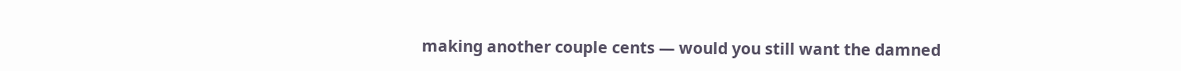making another couple cents — would you still want the damned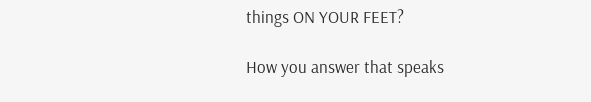things ON YOUR FEET?

How you answer that speaks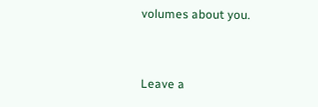volumes about you.



Leave a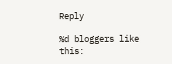Reply

%d bloggers like this: